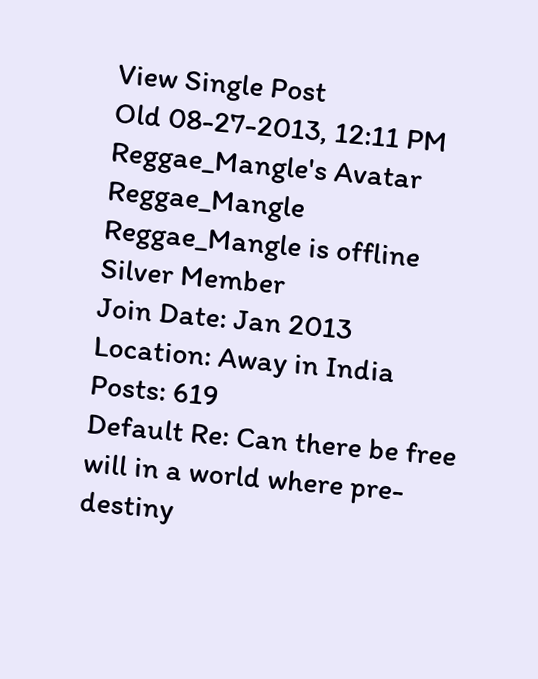View Single Post
Old 08-27-2013, 12:11 PM
Reggae_Mangle's Avatar
Reggae_Mangle Reggae_Mangle is offline
Silver Member
Join Date: Jan 2013
Location: Away in India
Posts: 619
Default Re: Can there be free will in a world where pre-destiny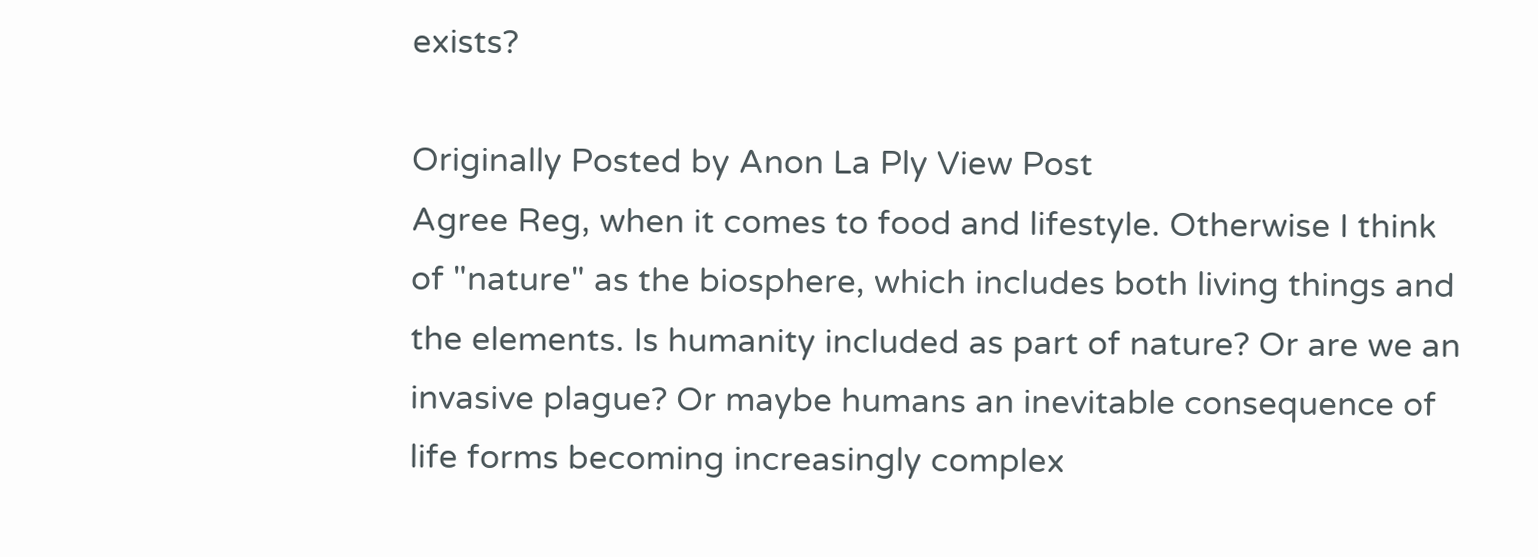exists?

Originally Posted by Anon La Ply View Post
Agree Reg, when it comes to food and lifestyle. Otherwise I think of "nature" as the biosphere, which includes both living things and the elements. Is humanity included as part of nature? Or are we an invasive plague? Or maybe humans an inevitable consequence of life forms becoming increasingly complex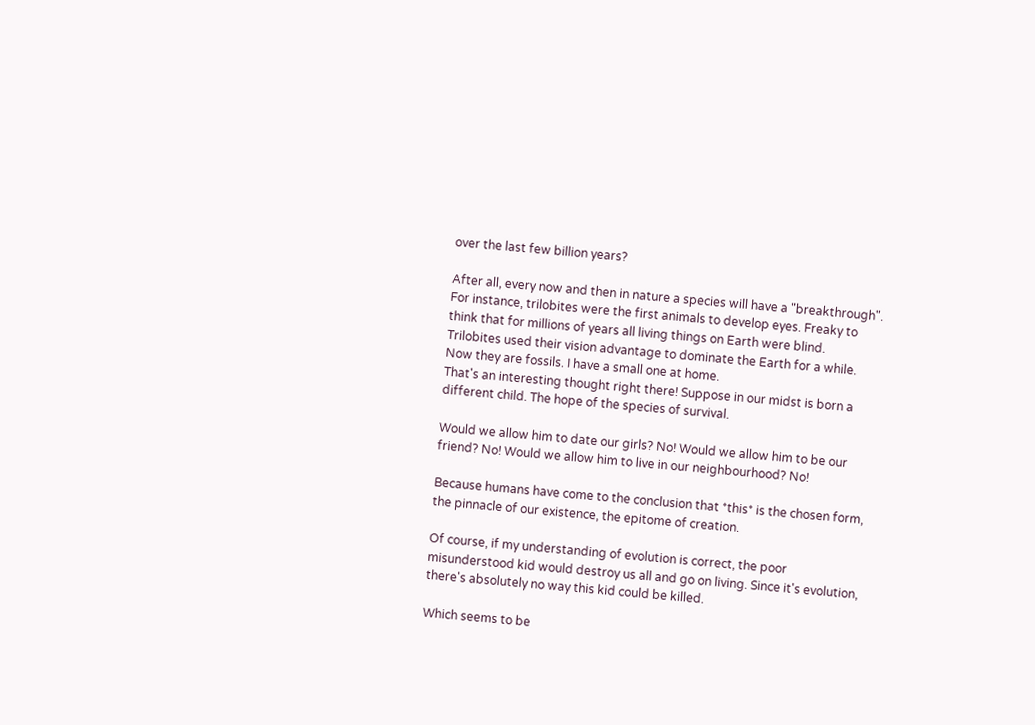over the last few billion years?

After all, every now and then in nature a species will have a "breakthrough". For instance, trilobites were the first animals to develop eyes. Freaky to think that for millions of years all living things on Earth were blind. Trilobites used their vision advantage to dominate the Earth for a while. Now they are fossils. I have a small one at home.
That's an interesting thought right there! Suppose in our midst is born a different child. The hope of the species of survival.

Would we allow him to date our girls? No! Would we allow him to be our friend? No! Would we allow him to live in our neighbourhood? No!

Because humans have come to the conclusion that *this* is the chosen form, the pinnacle of our existence, the epitome of creation.

Of course, if my understanding of evolution is correct, the poor misunderstood kid would destroy us all and go on living. Since it's evolution, there's absolutely no way this kid could be killed.

Which seems to be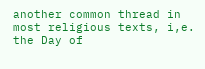another common thread in most religious texts, i,e. the Day of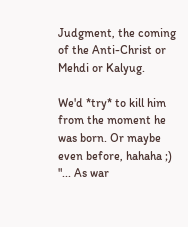Judgment, the coming of the Anti-Christ or Mehdi or Kalyug.

We'd *try* to kill him from the moment he was born. Or maybe even before, hahaha ;)
"... As war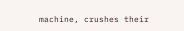machine, crushes their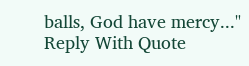balls, God have mercy..."
Reply With Quote